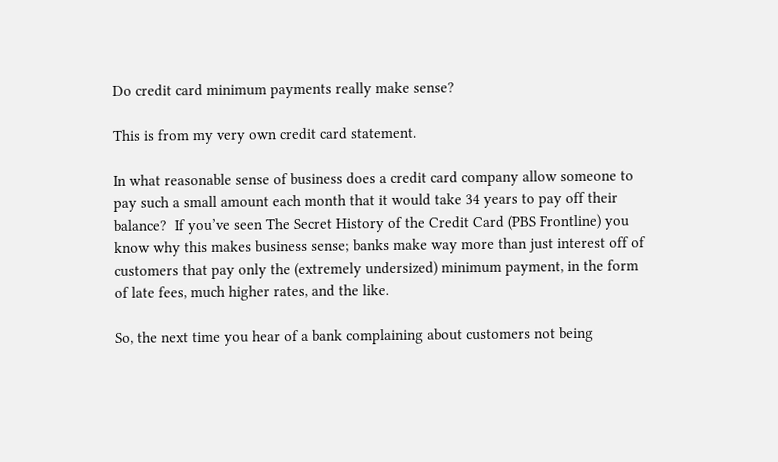Do credit card minimum payments really make sense?

This is from my very own credit card statement.

In what reasonable sense of business does a credit card company allow someone to pay such a small amount each month that it would take 34 years to pay off their balance?  If you’ve seen The Secret History of the Credit Card (PBS Frontline) you know why this makes business sense; banks make way more than just interest off of customers that pay only the (extremely undersized) minimum payment, in the form of late fees, much higher rates, and the like.

So, the next time you hear of a bank complaining about customers not being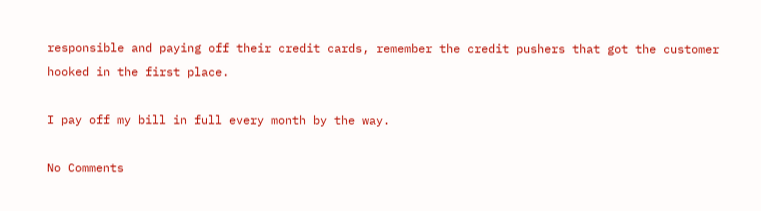responsible and paying off their credit cards, remember the credit pushers that got the customer hooked in the first place.

I pay off my bill in full every month by the way.

No Comments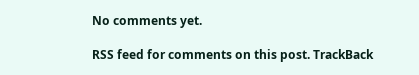No comments yet.

RSS feed for comments on this post. TrackBack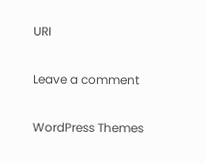URI

Leave a comment

WordPress Themes